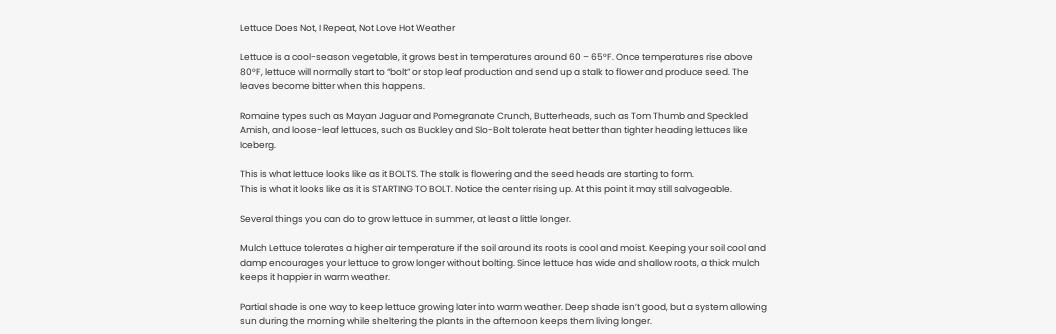Lettuce Does Not, I Repeat, Not Love Hot Weather

Lettuce is a cool-season vegetable, it grows best in temperatures around 60 – 65°F. Once temperatures rise above 80°F, lettuce will normally start to “bolt” or stop leaf production and send up a stalk to flower and produce seed. The leaves become bitter when this happens.

Romaine types such as Mayan Jaguar and Pomegranate Crunch, Butterheads, such as Tom Thumb and Speckled Amish, and loose-leaf lettuces, such as Buckley and Slo-Bolt tolerate heat better than tighter heading lettuces like Iceberg.

This is what lettuce looks like as it BOLTS. The stalk is flowering and the seed heads are starting to form.
This is what it looks like as it is STARTING TO BOLT. Notice the center rising up. At this point it may still salvageable.

Several things you can do to grow lettuce in summer, at least a little longer.

Mulch Lettuce tolerates a higher air temperature if the soil around its roots is cool and moist. Keeping your soil cool and damp encourages your lettuce to grow longer without bolting. Since lettuce has wide and shallow roots, a thick mulch keeps it happier in warm weather.

Partial shade is one way to keep lettuce growing later into warm weather. Deep shade isn’t good, but a system allowing sun during the morning while sheltering the plants in the afternoon keeps them living longer.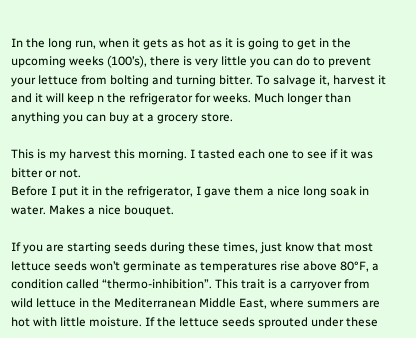In the long run, when it gets as hot as it is going to get in the upcoming weeks (100’s), there is very little you can do to prevent your lettuce from bolting and turning bitter. To salvage it, harvest it and it will keep n the refrigerator for weeks. Much longer than anything you can buy at a grocery store.

This is my harvest this morning. I tasted each one to see if it was bitter or not.
Before I put it in the refrigerator, I gave them a nice long soak in water. Makes a nice bouquet.

If you are starting seeds during these times, just know that most lettuce seeds won’t germinate as temperatures rise above 80°F, a condition called “thermo-inhibition”. This trait is a carryover from wild lettuce in the Mediterranean Middle East, where summers are hot with little moisture. If the lettuce seeds sprouted under these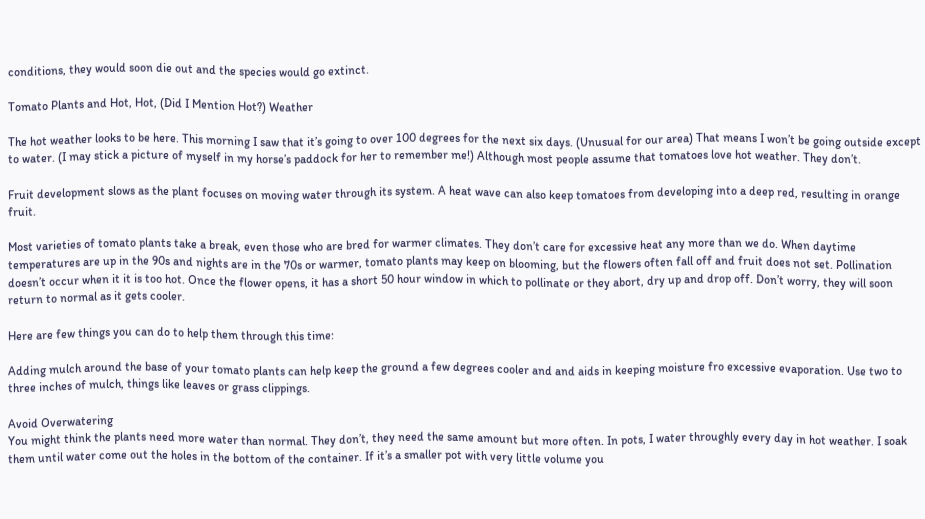conditions, they would soon die out and the species would go extinct.

Tomato Plants and Hot, Hot, (Did I Mention Hot?) Weather

The hot weather looks to be here. This morning I saw that it’s going to over 100 degrees for the next six days. (Unusual for our area) That means I won’t be going outside except to water. (I may stick a picture of myself in my horse’s paddock for her to remember me!) Although most people assume that tomatoes love hot weather. They don’t.

Fruit development slows as the plant focuses on moving water through its system. A heat wave can also keep tomatoes from developing into a deep red, resulting in orange fruit.

Most varieties of tomato plants take a break, even those who are bred for warmer climates. They don’t care for excessive heat any more than we do. When daytime temperatures are up in the 90s and nights are in the 70s or warmer, tomato plants may keep on blooming, but the flowers often fall off and fruit does not set. Pollination doesn’t occur when it it is too hot. Once the flower opens, it has a short 50 hour window in which to pollinate or they abort, dry up and drop off. Don’t worry, they will soon return to normal as it gets cooler.

Here are few things you can do to help them through this time:

Adding mulch around the base of your tomato plants can help keep the ground a few degrees cooler and and aids in keeping moisture fro excessive evaporation. Use two to three inches of mulch, things like leaves or grass clippings.

Avoid Overwatering
You might think the plants need more water than normal. They don’t, they need the same amount but more often. In pots, I water throughly every day in hot weather. I soak them until water come out the holes in the bottom of the container. If it’s a smaller pot with very little volume you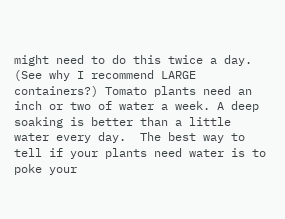might need to do this twice a day. (See why I recommend LARGE containers?) Tomato plants need an inch or two of water a week. A deep soaking is better than a little water every day.  The best way to tell if your plants need water is to poke your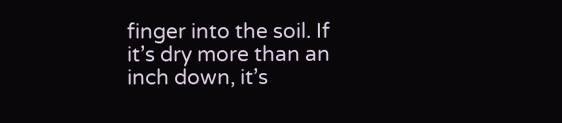finger into the soil. If it’s dry more than an inch down, it’s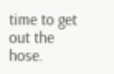time to get out the hose.